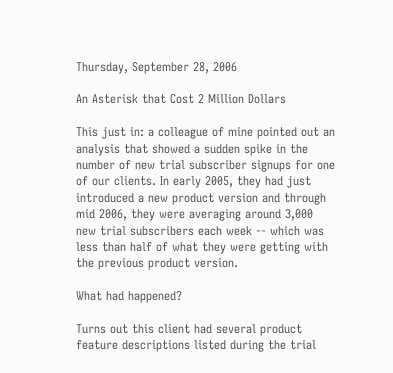Thursday, September 28, 2006

An Asterisk that Cost 2 Million Dollars

This just in: a colleague of mine pointed out an analysis that showed a sudden spike in the number of new trial subscriber signups for one of our clients. In early 2005, they had just introduced a new product version and through mid 2006, they were averaging around 3,000 new trial subscribers each week -- which was less than half of what they were getting with the previous product version.

What had happened?

Turns out this client had several product feature descriptions listed during the trial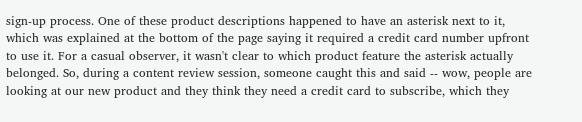sign-up process. One of these product descriptions happened to have an asterisk next to it, which was explained at the bottom of the page saying it required a credit card number upfront to use it. For a casual observer, it wasn't clear to which product feature the asterisk actually belonged. So, during a content review session, someone caught this and said -- wow, people are looking at our new product and they think they need a credit card to subscribe, which they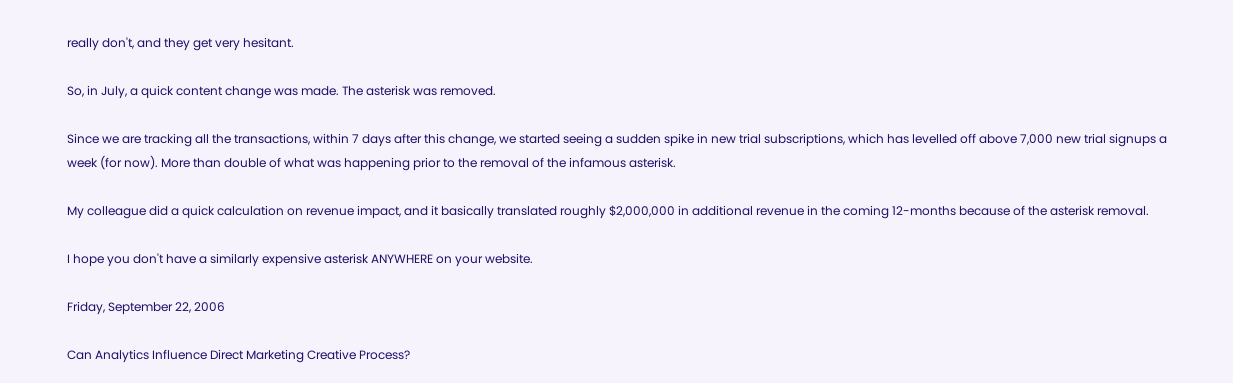really don't, and they get very hesitant.

So, in July, a quick content change was made. The asterisk was removed.

Since we are tracking all the transactions, within 7 days after this change, we started seeing a sudden spike in new trial subscriptions, which has levelled off above 7,000 new trial signups a week (for now). More than double of what was happening prior to the removal of the infamous asterisk.

My colleague did a quick calculation on revenue impact, and it basically translated roughly $2,000,000 in additional revenue in the coming 12-months because of the asterisk removal.

I hope you don't have a similarly expensive asterisk ANYWHERE on your website.

Friday, September 22, 2006

Can Analytics Influence Direct Marketing Creative Process?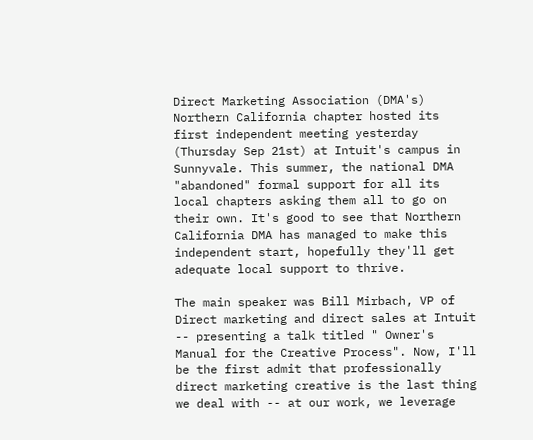Direct Marketing Association (DMA's) Northern California chapter hosted its first independent meeting yesterday (Thursday Sep 21st) at Intuit's campus in Sunnyvale. This summer, the national DMA "abandoned" formal support for all its local chapters asking them all to go on their own. It's good to see that Northern California DMA has managed to make this independent start, hopefully they'll get adequate local support to thrive.

The main speaker was Bill Mirbach, VP of Direct marketing and direct sales at Intuit -- presenting a talk titled " Owner's Manual for the Creative Process". Now, I'll be the first admit that professionally direct marketing creative is the last thing we deal with -- at our work, we leverage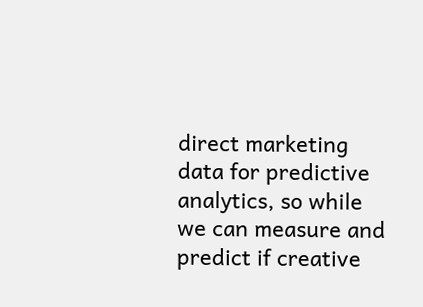direct marketing data for predictive analytics, so while we can measure and predict if creative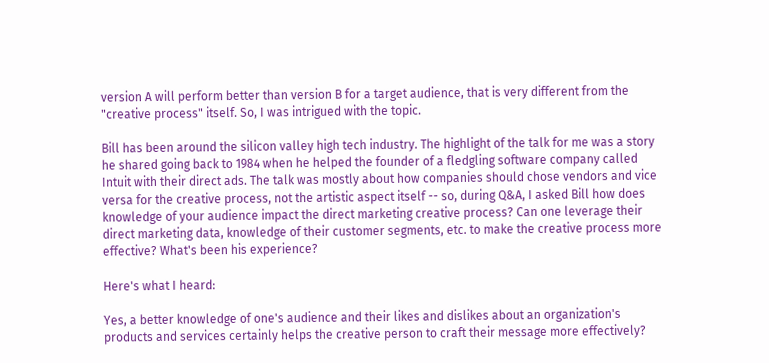version A will perform better than version B for a target audience, that is very different from the "creative process" itself. So, I was intrigued with the topic.

Bill has been around the silicon valley high tech industry. The highlight of the talk for me was a story he shared going back to 1984 when he helped the founder of a fledgling software company called Intuit with their direct ads. The talk was mostly about how companies should chose vendors and vice versa for the creative process, not the artistic aspect itself -- so, during Q&A, I asked Bill how does knowledge of your audience impact the direct marketing creative process? Can one leverage their direct marketing data, knowledge of their customer segments, etc. to make the creative process more effective? What's been his experience?

Here's what I heard:

Yes, a better knowledge of one's audience and their likes and dislikes about an organization's products and services certainly helps the creative person to craft their message more effectively?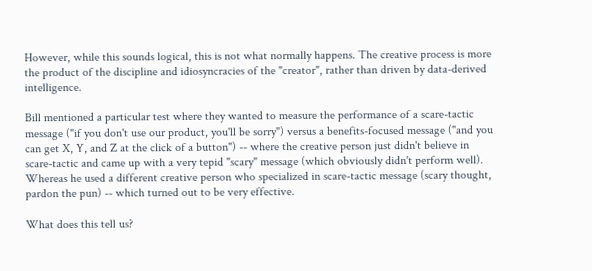However, while this sounds logical, this is not what normally happens. The creative process is more the product of the discipline and idiosyncracies of the "creator", rather than driven by data-derived intelligence.

Bill mentioned a particular test where they wanted to measure the performance of a scare-tactic message ("if you don't use our product, you'll be sorry") versus a benefits-focused message ("and you can get X, Y, and Z at the click of a button") -- where the creative person just didn't believe in scare-tactic and came up with a very tepid "scary" message (which obviously didn't perform well). Whereas he used a different creative person who specialized in scare-tactic message (scary thought, pardon the pun) -- which turned out to be very effective.

What does this tell us?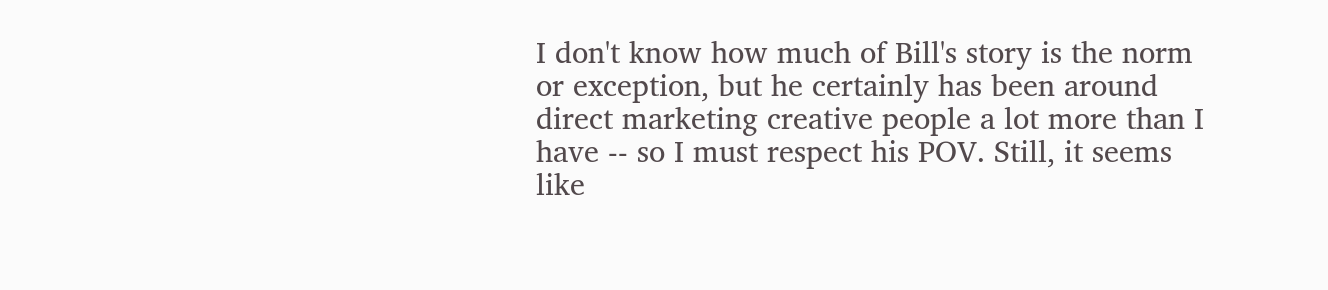I don't know how much of Bill's story is the norm or exception, but he certainly has been around direct marketing creative people a lot more than I have -- so I must respect his POV. Still, it seems like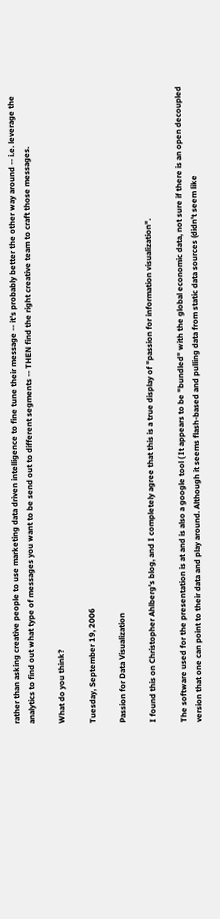rather than asking creative people to use marketing data driven intelligence to fine tune their message -- it's probably better the other way around -- i.e. leverage the analytics to find out what type of messages you want to be send out to different segments -- THEN find the right creative team to craft those messages.

What do you think?

Tuesday, September 19, 2006

Passion for Data Visualization

I found this on Christopher Ahlberg's blog, and I completely agree that this is a true display of "passion for information visualization".

The software used for the presentation is at and is also a google tool ( It appears to be "bundled" with the global economic data, not sure if there is an open decoupled version that one can point to their data and play around. Although it seems flash-based and pulling data from static data sources (didn't seem like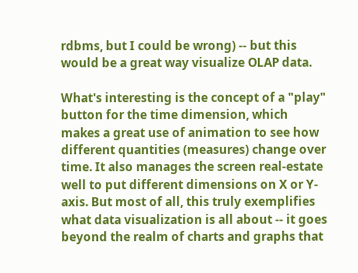rdbms, but I could be wrong) -- but this would be a great way visualize OLAP data.

What's interesting is the concept of a "play" button for the time dimension, which makes a great use of animation to see how different quantities (measures) change over time. It also manages the screen real-estate well to put different dimensions on X or Y-axis. But most of all, this truly exemplifies what data visualization is all about -- it goes beyond the realm of charts and graphs that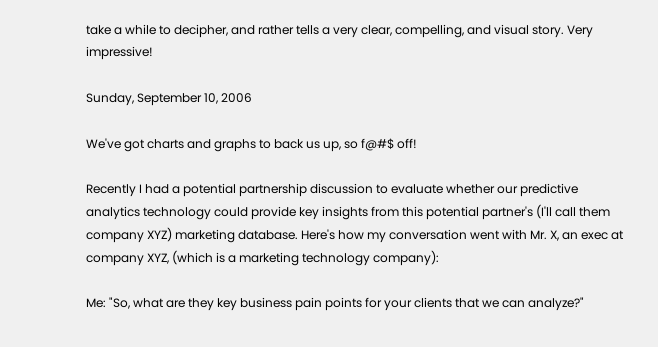take a while to decipher, and rather tells a very clear, compelling, and visual story. Very impressive!

Sunday, September 10, 2006

We've got charts and graphs to back us up, so f@#$ off!

Recently I had a potential partnership discussion to evaluate whether our predictive analytics technology could provide key insights from this potential partner's (I'll call them company XYZ) marketing database. Here's how my conversation went with Mr. X, an exec at company XYZ, (which is a marketing technology company):

Me: "So, what are they key business pain points for your clients that we can analyze?"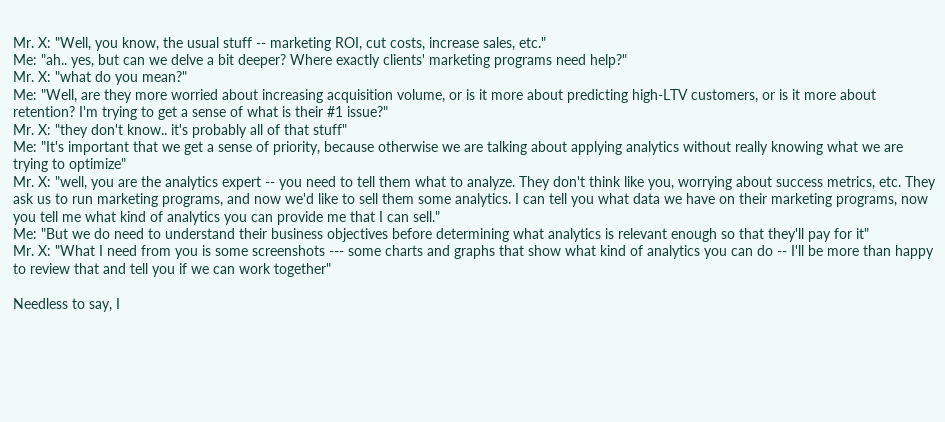Mr. X: "Well, you know, the usual stuff -- marketing ROI, cut costs, increase sales, etc."
Me: "ah.. yes, but can we delve a bit deeper? Where exactly clients' marketing programs need help?"
Mr. X: "what do you mean?"
Me: "Well, are they more worried about increasing acquisition volume, or is it more about predicting high-LTV customers, or is it more about retention? I'm trying to get a sense of what is their #1 issue?"
Mr. X: "they don't know.. it's probably all of that stuff"
Me: "It's important that we get a sense of priority, because otherwise we are talking about applying analytics without really knowing what we are trying to optimize"
Mr. X: "well, you are the analytics expert -- you need to tell them what to analyze. They don't think like you, worrying about success metrics, etc. They ask us to run marketing programs, and now we'd like to sell them some analytics. I can tell you what data we have on their marketing programs, now you tell me what kind of analytics you can provide me that I can sell."
Me: "But we do need to understand their business objectives before determining what analytics is relevant enough so that they'll pay for it"
Mr. X: "What I need from you is some screenshots --- some charts and graphs that show what kind of analytics you can do -- I'll be more than happy to review that and tell you if we can work together"

Needless to say, I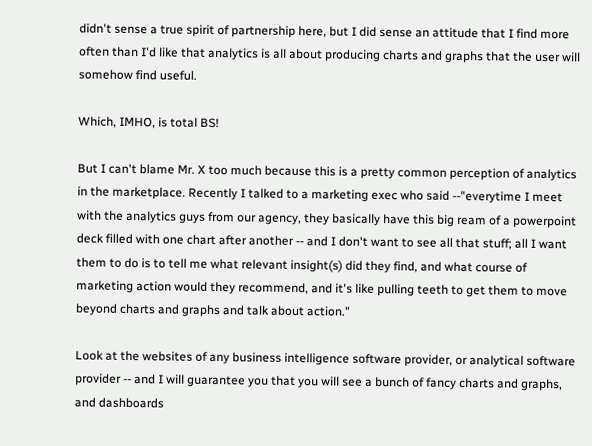didn't sense a true spirit of partnership here, but I did sense an attitude that I find more often than I'd like that analytics is all about producing charts and graphs that the user will somehow find useful.

Which, IMHO, is total BS!

But I can't blame Mr. X too much because this is a pretty common perception of analytics in the marketplace. Recently I talked to a marketing exec who said --"everytime I meet with the analytics guys from our agency, they basically have this big ream of a powerpoint deck filled with one chart after another -- and I don't want to see all that stuff; all I want them to do is to tell me what relevant insight(s) did they find, and what course of marketing action would they recommend, and it's like pulling teeth to get them to move beyond charts and graphs and talk about action."

Look at the websites of any business intelligence software provider, or analytical software provider -- and I will guarantee you that you will see a bunch of fancy charts and graphs, and dashboards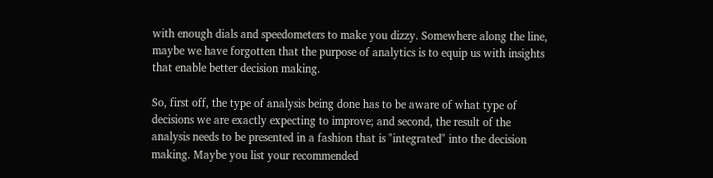with enough dials and speedometers to make you dizzy. Somewhere along the line, maybe we have forgotten that the purpose of analytics is to equip us with insights that enable better decision making.

So, first off, the type of analysis being done has to be aware of what type of decisions we are exactly expecting to improve; and second, the result of the analysis needs to be presented in a fashion that is "integrated" into the decision making. Maybe you list your recommended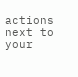actions next to your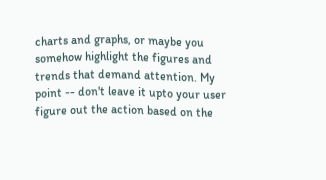charts and graphs, or maybe you somehow highlight the figures and trends that demand attention. My point -- don't leave it upto your user figure out the action based on the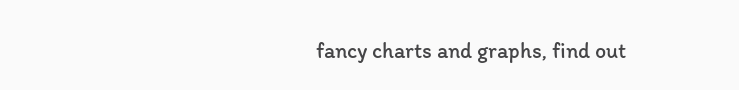fancy charts and graphs, find out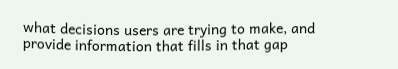what decisions users are trying to make, and provide information that fills in that gap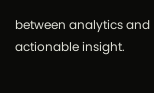between analytics and actionable insight.